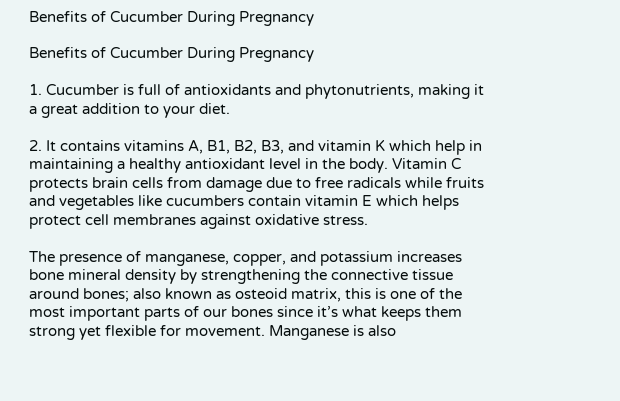Benefits of Cucumber During Pregnancy

Benefits of Cucumber During Pregnancy

1. Cucumber is full of antioxidants and phytonutrients, making it a great addition to your diet.

2. It contains vitamins A, B1, B2, B3, and vitamin K which help in maintaining a healthy antioxidant level in the body. Vitamin C protects brain cells from damage due to free radicals while fruits and vegetables like cucumbers contain vitamin E which helps protect cell membranes against oxidative stress.

The presence of manganese, copper, and potassium increases bone mineral density by strengthening the connective tissue around bones; also known as osteoid matrix, this is one of the most important parts of our bones since it’s what keeps them strong yet flexible for movement. Manganese is also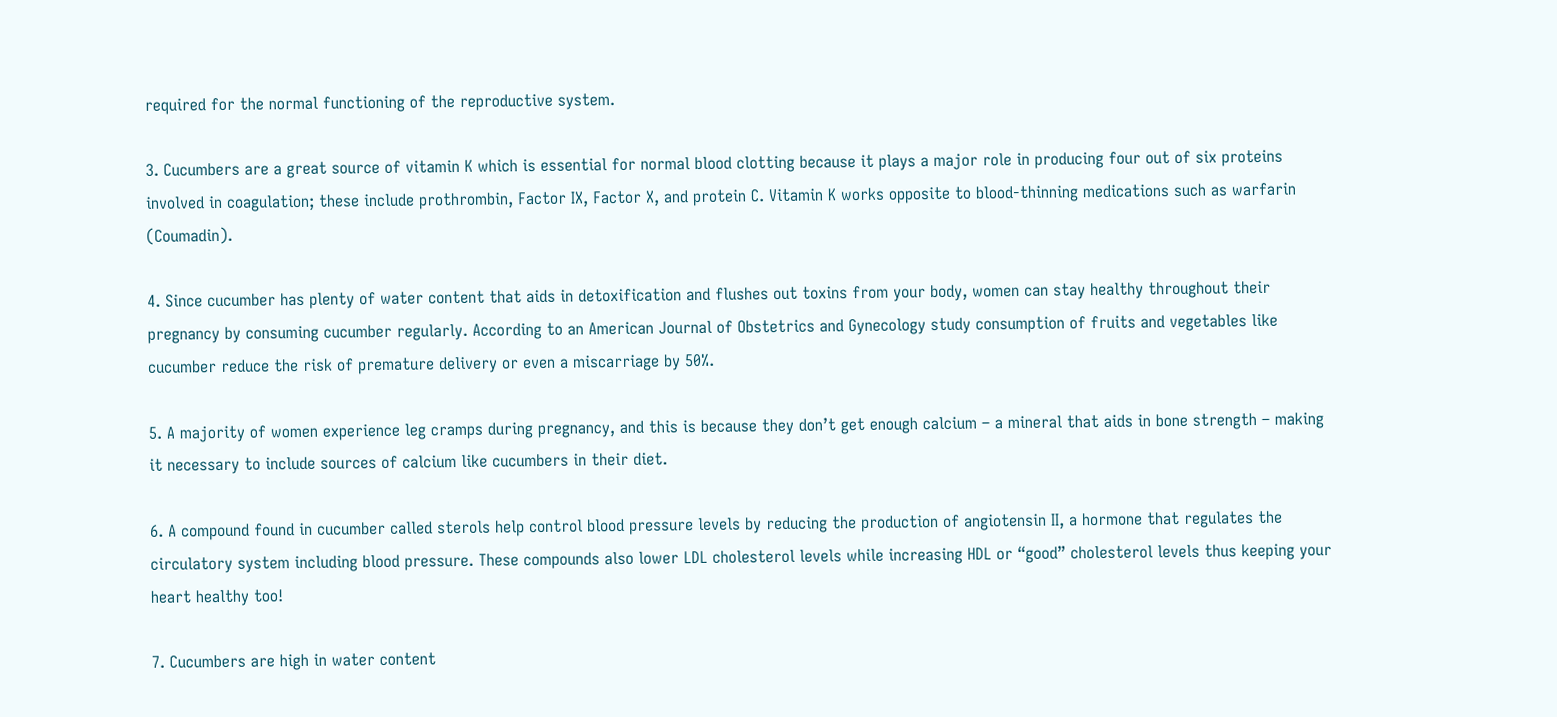required for the normal functioning of the reproductive system.

3. Cucumbers are a great source of vitamin K which is essential for normal blood clotting because it plays a major role in producing four out of six proteins involved in coagulation; these include prothrombin, Factor IX, Factor X, and protein C. Vitamin K works opposite to blood-thinning medications such as warfarin (Coumadin).

4. Since cucumber has plenty of water content that aids in detoxification and flushes out toxins from your body, women can stay healthy throughout their pregnancy by consuming cucumber regularly. According to an American Journal of Obstetrics and Gynecology study consumption of fruits and vegetables like cucumber reduce the risk of premature delivery or even a miscarriage by 50%.

5. A majority of women experience leg cramps during pregnancy, and this is because they don’t get enough calcium – a mineral that aids in bone strength – making it necessary to include sources of calcium like cucumbers in their diet.

6. A compound found in cucumber called sterols help control blood pressure levels by reducing the production of angiotensin II, a hormone that regulates the circulatory system including blood pressure. These compounds also lower LDL cholesterol levels while increasing HDL or “good” cholesterol levels thus keeping your heart healthy too!

7. Cucumbers are high in water content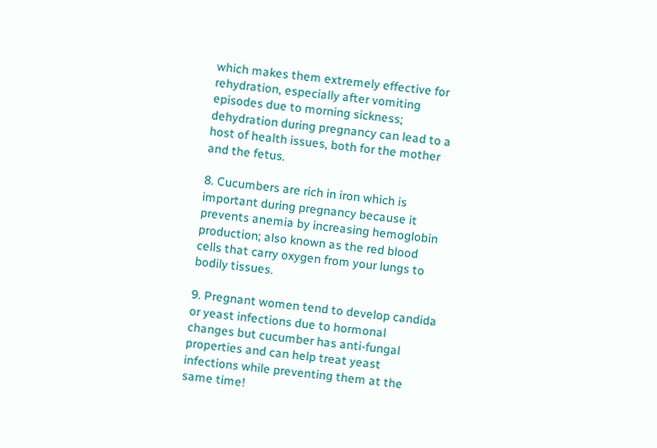which makes them extremely effective for rehydration, especially after vomiting episodes due to morning sickness; dehydration during pregnancy can lead to a host of health issues, both for the mother and the fetus.

8. Cucumbers are rich in iron which is important during pregnancy because it prevents anemia by increasing hemoglobin production; also known as the red blood cells that carry oxygen from your lungs to bodily tissues.

9. Pregnant women tend to develop candida or yeast infections due to hormonal changes but cucumber has anti-fungal properties and can help treat yeast infections while preventing them at the same time!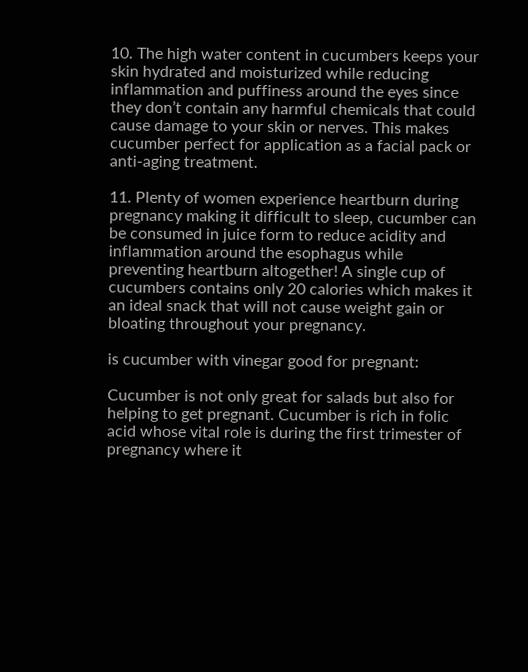10. The high water content in cucumbers keeps your skin hydrated and moisturized while reducing inflammation and puffiness around the eyes since they don’t contain any harmful chemicals that could cause damage to your skin or nerves. This makes cucumber perfect for application as a facial pack or anti-aging treatment.

11. Plenty of women experience heartburn during pregnancy making it difficult to sleep, cucumber can be consumed in juice form to reduce acidity and inflammation around the esophagus while preventing heartburn altogether! A single cup of cucumbers contains only 20 calories which makes it an ideal snack that will not cause weight gain or bloating throughout your pregnancy.

is cucumber with vinegar good for pregnant:

Cucumber is not only great for salads but also for helping to get pregnant. Cucumber is rich in folic acid whose vital role is during the first trimester of pregnancy where it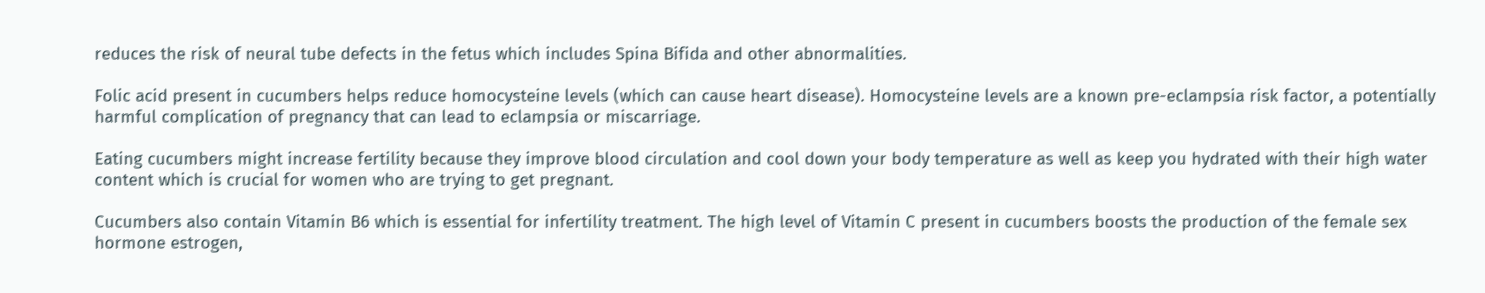reduces the risk of neural tube defects in the fetus which includes Spina Bifida and other abnormalities.

Folic acid present in cucumbers helps reduce homocysteine levels (which can cause heart disease). Homocysteine levels are a known pre-eclampsia risk factor, a potentially harmful complication of pregnancy that can lead to eclampsia or miscarriage.

Eating cucumbers might increase fertility because they improve blood circulation and cool down your body temperature as well as keep you hydrated with their high water content which is crucial for women who are trying to get pregnant.

Cucumbers also contain Vitamin B6 which is essential for infertility treatment. The high level of Vitamin C present in cucumbers boosts the production of the female sex hormone estrogen,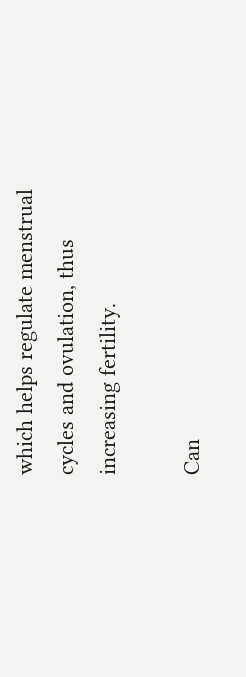which helps regulate menstrual cycles and ovulation, thus increasing fertility.

Can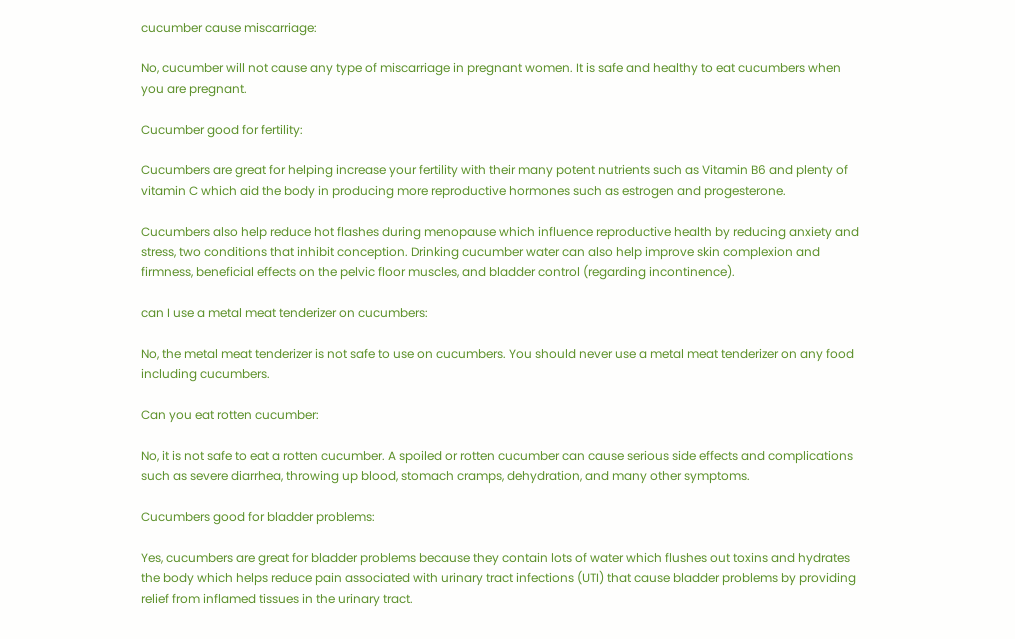cucumber cause miscarriage:

No, cucumber will not cause any type of miscarriage in pregnant women. It is safe and healthy to eat cucumbers when you are pregnant.

Cucumber good for fertility:

Cucumbers are great for helping increase your fertility with their many potent nutrients such as Vitamin B6 and plenty of vitamin C which aid the body in producing more reproductive hormones such as estrogen and progesterone.

Cucumbers also help reduce hot flashes during menopause which influence reproductive health by reducing anxiety and stress, two conditions that inhibit conception. Drinking cucumber water can also help improve skin complexion and firmness, beneficial effects on the pelvic floor muscles, and bladder control (regarding incontinence).

can I use a metal meat tenderizer on cucumbers:

No, the metal meat tenderizer is not safe to use on cucumbers. You should never use a metal meat tenderizer on any food including cucumbers.

Can you eat rotten cucumber:

No, it is not safe to eat a rotten cucumber. A spoiled or rotten cucumber can cause serious side effects and complications such as severe diarrhea, throwing up blood, stomach cramps, dehydration, and many other symptoms.

Cucumbers good for bladder problems:

Yes, cucumbers are great for bladder problems because they contain lots of water which flushes out toxins and hydrates the body which helps reduce pain associated with urinary tract infections (UTI) that cause bladder problems by providing relief from inflamed tissues in the urinary tract.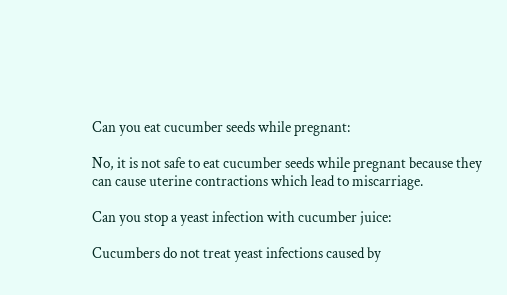Can you eat cucumber seeds while pregnant:

No, it is not safe to eat cucumber seeds while pregnant because they can cause uterine contractions which lead to miscarriage.

Can you stop a yeast infection with cucumber juice:

Cucumbers do not treat yeast infections caused by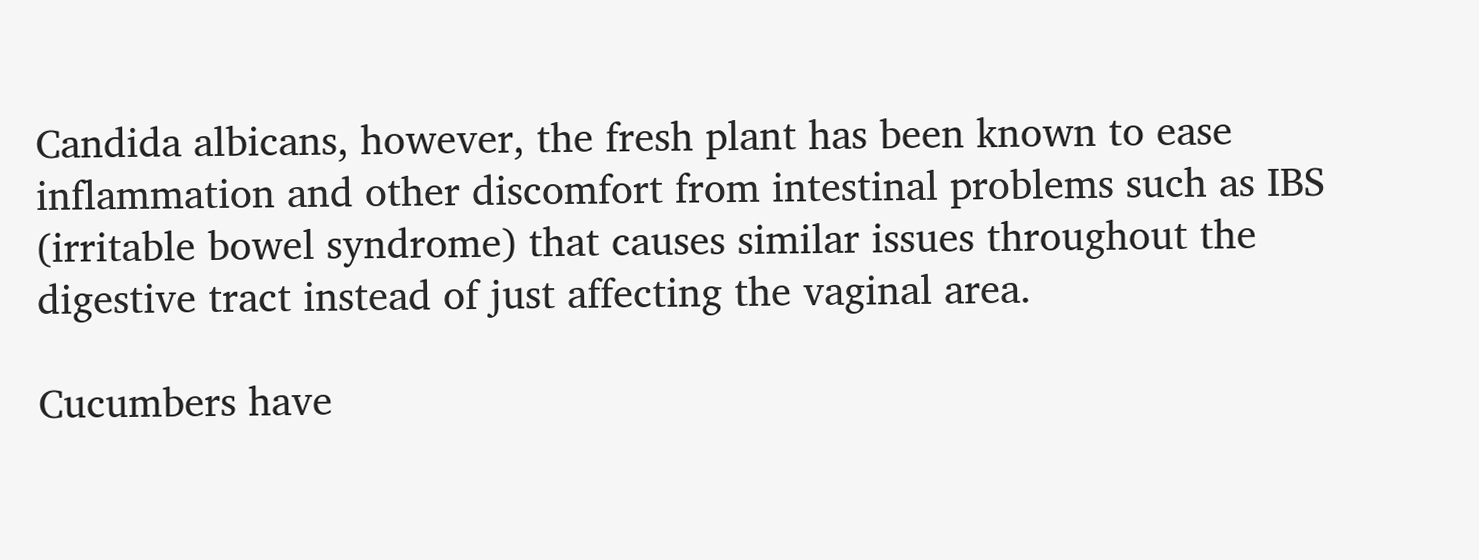Candida albicans, however, the fresh plant has been known to ease inflammation and other discomfort from intestinal problems such as IBS (irritable bowel syndrome) that causes similar issues throughout the digestive tract instead of just affecting the vaginal area.

Cucumbers have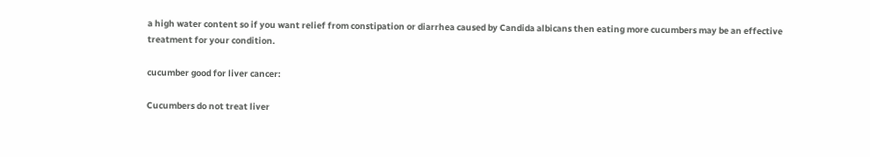a high water content so if you want relief from constipation or diarrhea caused by Candida albicans then eating more cucumbers may be an effective treatment for your condition.

cucumber good for liver cancer:

Cucumbers do not treat liver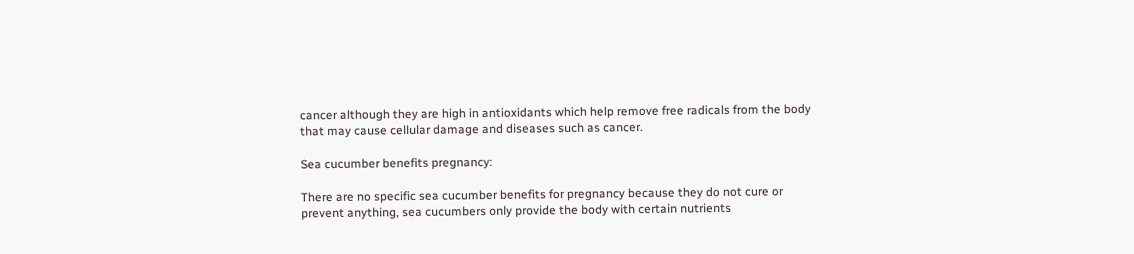cancer although they are high in antioxidants which help remove free radicals from the body that may cause cellular damage and diseases such as cancer.

Sea cucumber benefits pregnancy:

There are no specific sea cucumber benefits for pregnancy because they do not cure or prevent anything, sea cucumbers only provide the body with certain nutrients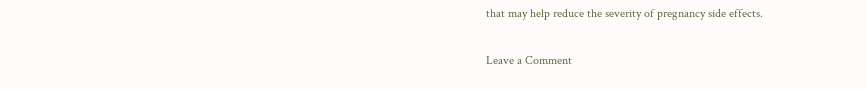that may help reduce the severity of pregnancy side effects.

Leave a Comment